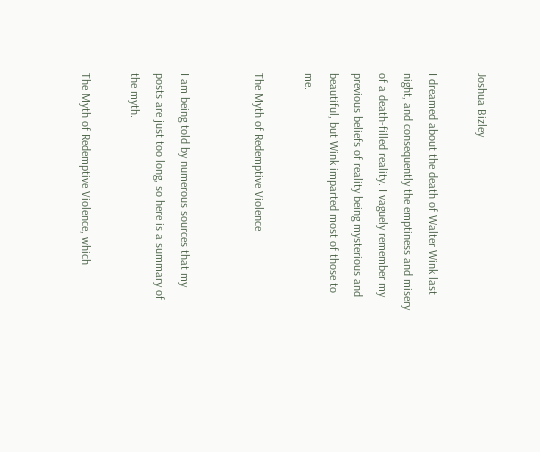Joshua Bizley

I dreamed about the death of Walter Wink last night, and consequently the emptiness and misery of a death-filled reality. I vaguely remember my previous beliefs of reality being mysterious and beautiful, but Wink imparted most of those to me.

The Myth of Redemptive Violence


I am being told by numerous sources that my posts are just too long, so here is a summary of the myth.

The Myth of Redemptive Violence, which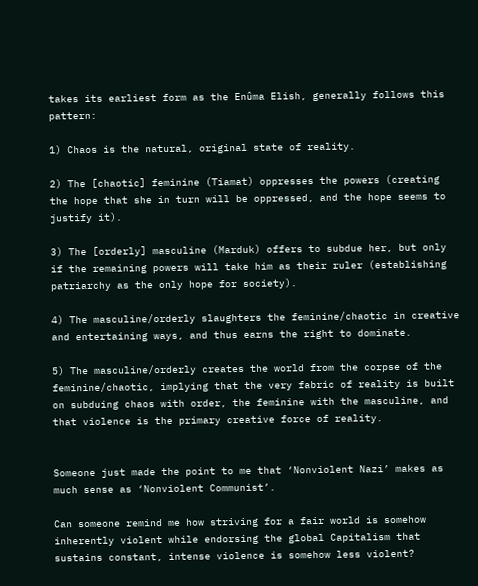takes its earliest form as the Enûma Elish, generally follows this pattern:

1) Chaos is the natural, original state of reality.

2) The [chaotic] feminine (Tiamat) oppresses the powers (creating the hope that she in turn will be oppressed, and the hope seems to justify it).

3) The [orderly] masculine (Marduk) offers to subdue her, but only if the remaining powers will take him as their ruler (establishing patriarchy as the only hope for society).

4) The masculine/orderly slaughters the feminine/chaotic in creative and entertaining ways, and thus earns the right to dominate.

5) The masculine/orderly creates the world from the corpse of the feminine/chaotic, implying that the very fabric of reality is built on subduing chaos with order, the feminine with the masculine, and that violence is the primary creative force of reality.


Someone just made the point to me that ‘Nonviolent Nazi’ makes as much sense as ‘Nonviolent Communist’.

Can someone remind me how striving for a fair world is somehow inherently violent while endorsing the global Capitalism that sustains constant, intense violence is somehow less violent?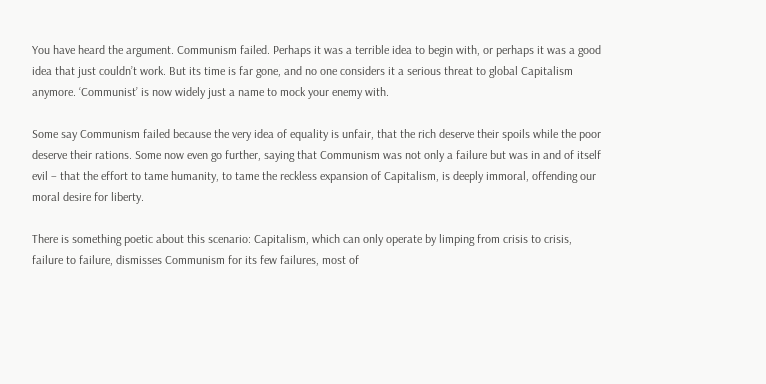You have heard the argument. Communism failed. Perhaps it was a terrible idea to begin with, or perhaps it was a good idea that just couldn’t work. But its time is far gone, and no one considers it a serious threat to global Capitalism anymore. ‘Communist’ is now widely just a name to mock your enemy with.

Some say Communism failed because the very idea of equality is unfair, that the rich deserve their spoils while the poor deserve their rations. Some now even go further, saying that Communism was not only a failure but was in and of itself evil – that the effort to tame humanity, to tame the reckless expansion of Capitalism, is deeply immoral, offending our moral desire for liberty.

There is something poetic about this scenario: Capitalism, which can only operate by limping from crisis to crisis, failure to failure, dismisses Communism for its few failures, most of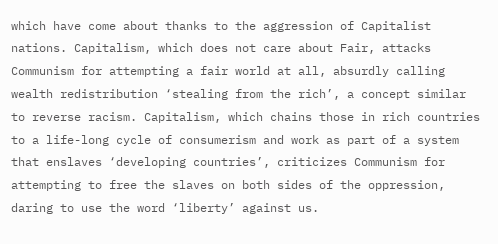which have come about thanks to the aggression of Capitalist nations. Capitalism, which does not care about Fair, attacks Communism for attempting a fair world at all, absurdly calling wealth redistribution ‘stealing from the rich’, a concept similar to reverse racism. Capitalism, which chains those in rich countries to a life-long cycle of consumerism and work as part of a system that enslaves ‘developing countries’, criticizes Communism for attempting to free the slaves on both sides of the oppression, daring to use the word ‘liberty’ against us.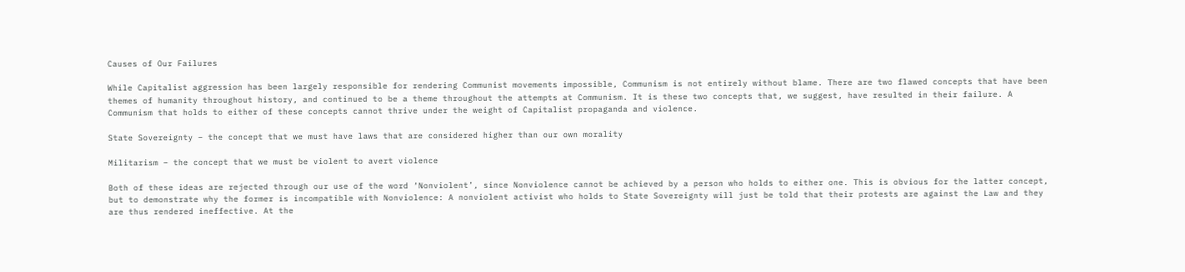Causes of Our Failures

While Capitalist aggression has been largely responsible for rendering Communist movements impossible, Communism is not entirely without blame. There are two flawed concepts that have been themes of humanity throughout history, and continued to be a theme throughout the attempts at Communism. It is these two concepts that, we suggest, have resulted in their failure. A Communism that holds to either of these concepts cannot thrive under the weight of Capitalist propaganda and violence.

State Sovereignty – the concept that we must have laws that are considered higher than our own morality

Militarism – the concept that we must be violent to avert violence

Both of these ideas are rejected through our use of the word ‘Nonviolent’, since Nonviolence cannot be achieved by a person who holds to either one. This is obvious for the latter concept, but to demonstrate why the former is incompatible with Nonviolence: A nonviolent activist who holds to State Sovereignty will just be told that their protests are against the Law and they are thus rendered ineffective. At the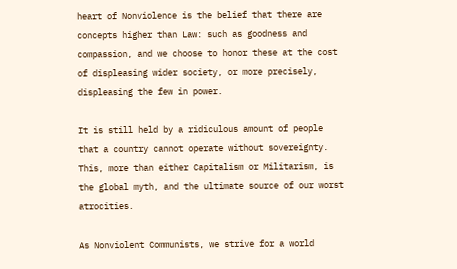heart of Nonviolence is the belief that there are concepts higher than Law: such as goodness and compassion, and we choose to honor these at the cost of displeasing wider society, or more precisely, displeasing the few in power.

It is still held by a ridiculous amount of people that a country cannot operate without sovereignty. This, more than either Capitalism or Militarism, is the global myth, and the ultimate source of our worst atrocities.

As Nonviolent Communists, we strive for a world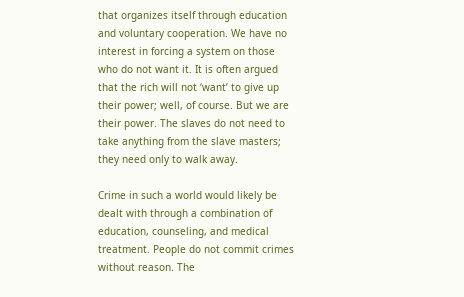that organizes itself through education and voluntary cooperation. We have no interest in forcing a system on those who do not want it. It is often argued that the rich will not ‘want’ to give up their power; well, of course. But we are their power. The slaves do not need to take anything from the slave masters; they need only to walk away.

Crime in such a world would likely be dealt with through a combination of education, counseling, and medical treatment. People do not commit crimes without reason. The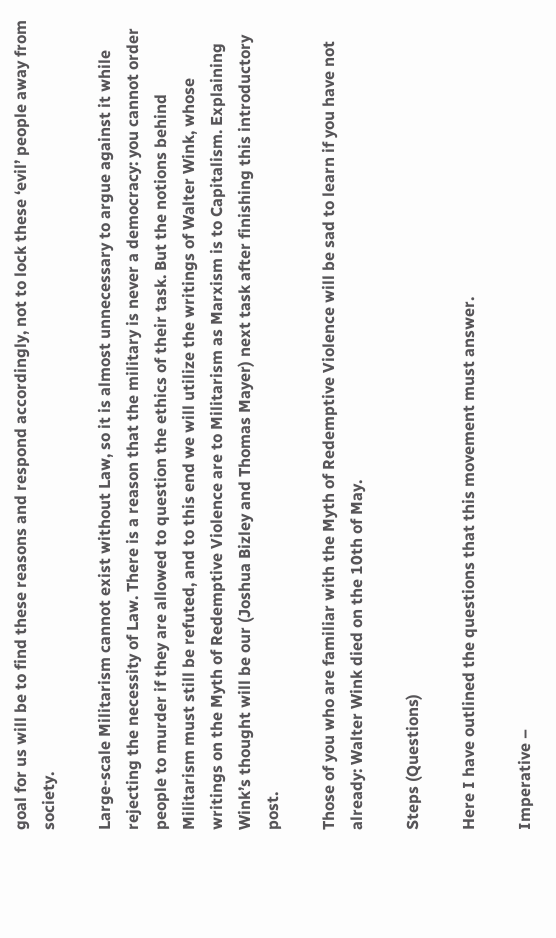goal for us will be to find these reasons and respond accordingly, not to lock these ‘evil’ people away from society.

Large-scale Militarism cannot exist without Law, so it is almost unnecessary to argue against it while rejecting the necessity of Law. There is a reason that the military is never a democracy: you cannot order people to murder if they are allowed to question the ethics of their task. But the notions behind Militarism must still be refuted, and to this end we will utilize the writings of Walter Wink, whose writings on the Myth of Redemptive Violence are to Militarism as Marxism is to Capitalism. Explaining Wink’s thought will be our (Joshua Bizley and Thomas Mayer) next task after finishing this introductory post.

Those of you who are familiar with the Myth of Redemptive Violence will be sad to learn if you have not already: Walter Wink died on the 10th of May.

Steps (Questions)

Here I have outlined the questions that this movement must answer.

Imperative –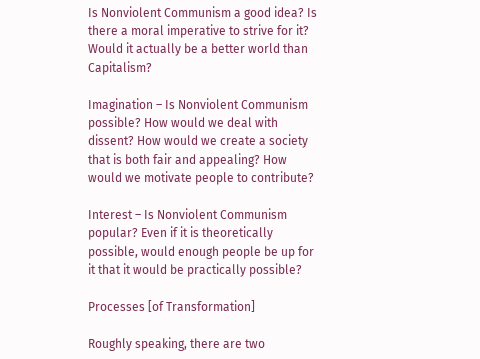Is Nonviolent Communism a good idea? Is there a moral imperative to strive for it? Would it actually be a better world than Capitalism?

Imagination – Is Nonviolent Communism possible? How would we deal with dissent? How would we create a society that is both fair and appealing? How would we motivate people to contribute?

Interest – Is Nonviolent Communism popular? Even if it is theoretically possible, would enough people be up for it that it would be practically possible?

Processes [of Transformation]

Roughly speaking, there are two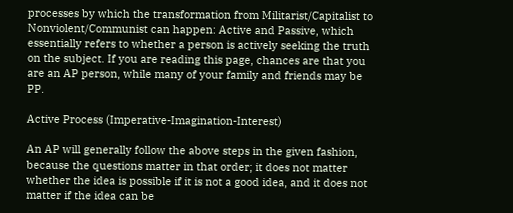processes by which the transformation from Militarist/Capitalist to Nonviolent/Communist can happen: Active and Passive, which essentially refers to whether a person is actively seeking the truth on the subject. If you are reading this page, chances are that you are an AP person, while many of your family and friends may be PP.

Active Process (Imperative-Imagination-Interest)

An AP will generally follow the above steps in the given fashion, because the questions matter in that order; it does not matter whether the idea is possible if it is not a good idea, and it does not matter if the idea can be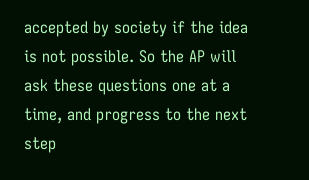accepted by society if the idea is not possible. So the AP will ask these questions one at a time, and progress to the next step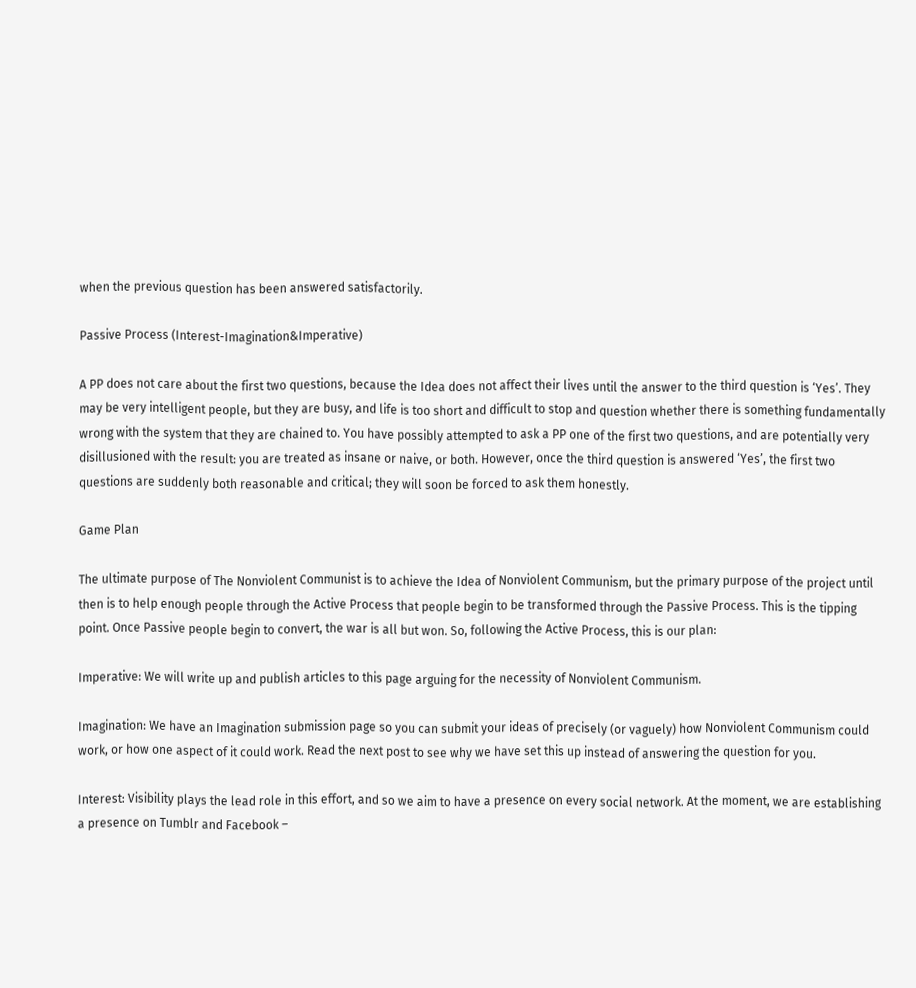when the previous question has been answered satisfactorily.

Passive Process (Interest-Imagination&Imperative)

A PP does not care about the first two questions, because the Idea does not affect their lives until the answer to the third question is ‘Yes’. They may be very intelligent people, but they are busy, and life is too short and difficult to stop and question whether there is something fundamentally wrong with the system that they are chained to. You have possibly attempted to ask a PP one of the first two questions, and are potentially very disillusioned with the result: you are treated as insane or naive, or both. However, once the third question is answered ‘Yes’, the first two questions are suddenly both reasonable and critical; they will soon be forced to ask them honestly.

Game Plan

The ultimate purpose of The Nonviolent Communist is to achieve the Idea of Nonviolent Communism, but the primary purpose of the project until then is to help enough people through the Active Process that people begin to be transformed through the Passive Process. This is the tipping point. Once Passive people begin to convert, the war is all but won. So, following the Active Process, this is our plan:

Imperative: We will write up and publish articles to this page arguing for the necessity of Nonviolent Communism.

Imagination: We have an Imagination submission page so you can submit your ideas of precisely (or vaguely) how Nonviolent Communism could work, or how one aspect of it could work. Read the next post to see why we have set this up instead of answering the question for you.

Interest: Visibility plays the lead role in this effort, and so we aim to have a presence on every social network. At the moment, we are establishing a presence on Tumblr and Facebook –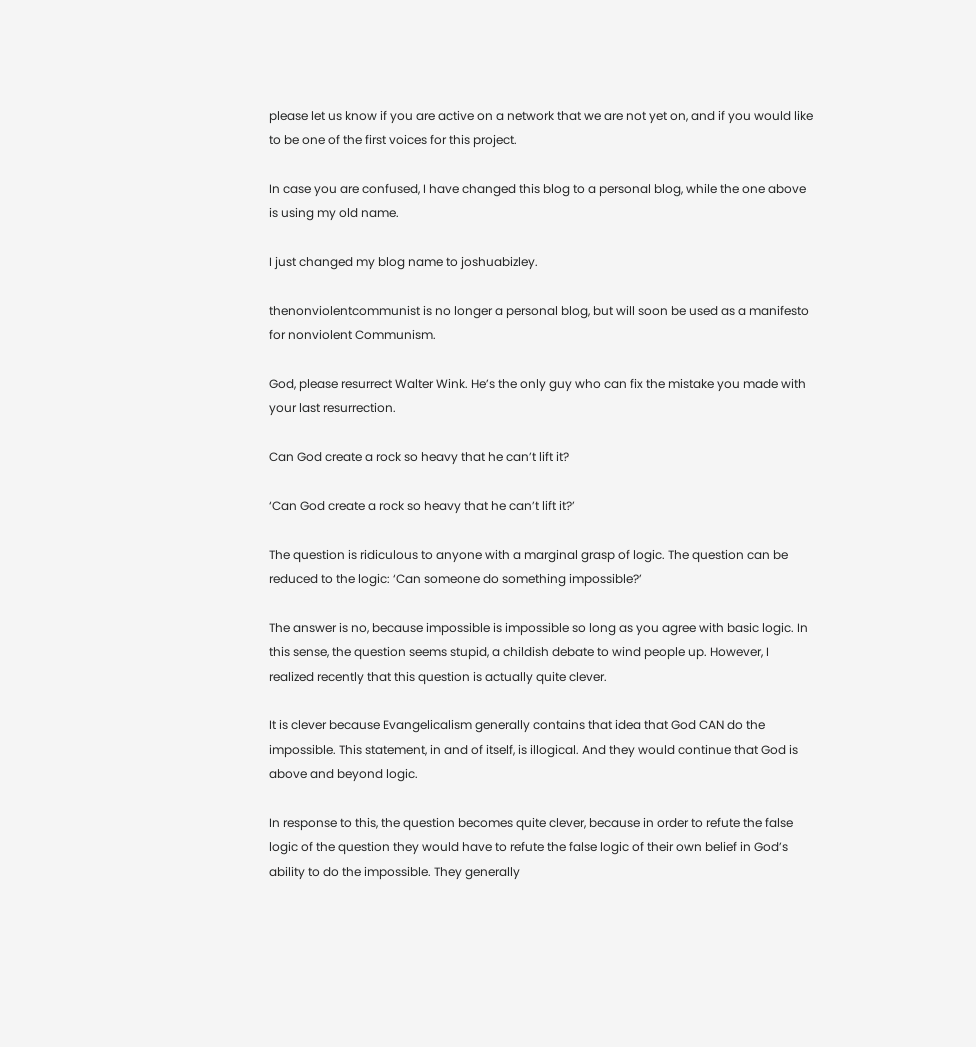please let us know if you are active on a network that we are not yet on, and if you would like to be one of the first voices for this project.

In case you are confused, I have changed this blog to a personal blog, while the one above is using my old name.

I just changed my blog name to joshuabizley.

thenonviolentcommunist is no longer a personal blog, but will soon be used as a manifesto for nonviolent Communism.

God, please resurrect Walter Wink. He’s the only guy who can fix the mistake you made with your last resurrection.

Can God create a rock so heavy that he can’t lift it?

‘Can God create a rock so heavy that he can’t lift it?’

The question is ridiculous to anyone with a marginal grasp of logic. The question can be reduced to the logic: ‘Can someone do something impossible?’

The answer is no, because impossible is impossible so long as you agree with basic logic. In this sense, the question seems stupid, a childish debate to wind people up. However, I realized recently that this question is actually quite clever.

It is clever because Evangelicalism generally contains that idea that God CAN do the impossible. This statement, in and of itself, is illogical. And they would continue that God is above and beyond logic.

In response to this, the question becomes quite clever, because in order to refute the false logic of the question they would have to refute the false logic of their own belief in God’s ability to do the impossible. They generally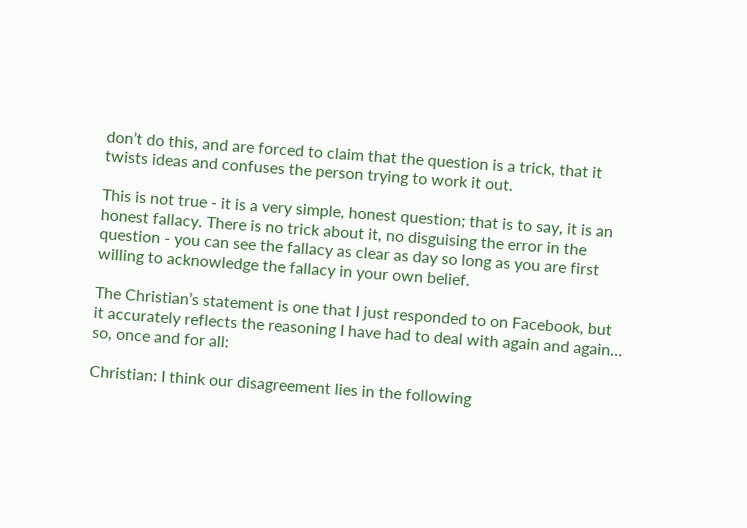don’t do this, and are forced to claim that the question is a trick, that it twists ideas and confuses the person trying to work it out.

This is not true - it is a very simple, honest question; that is to say, it is an honest fallacy. There is no trick about it, no disguising the error in the question - you can see the fallacy as clear as day so long as you are first willing to acknowledge the fallacy in your own belief.

The Christian’s statement is one that I just responded to on Facebook, but it accurately reflects the reasoning I have had to deal with again and again… so, once and for all:

Christian: I think our disagreement lies in the following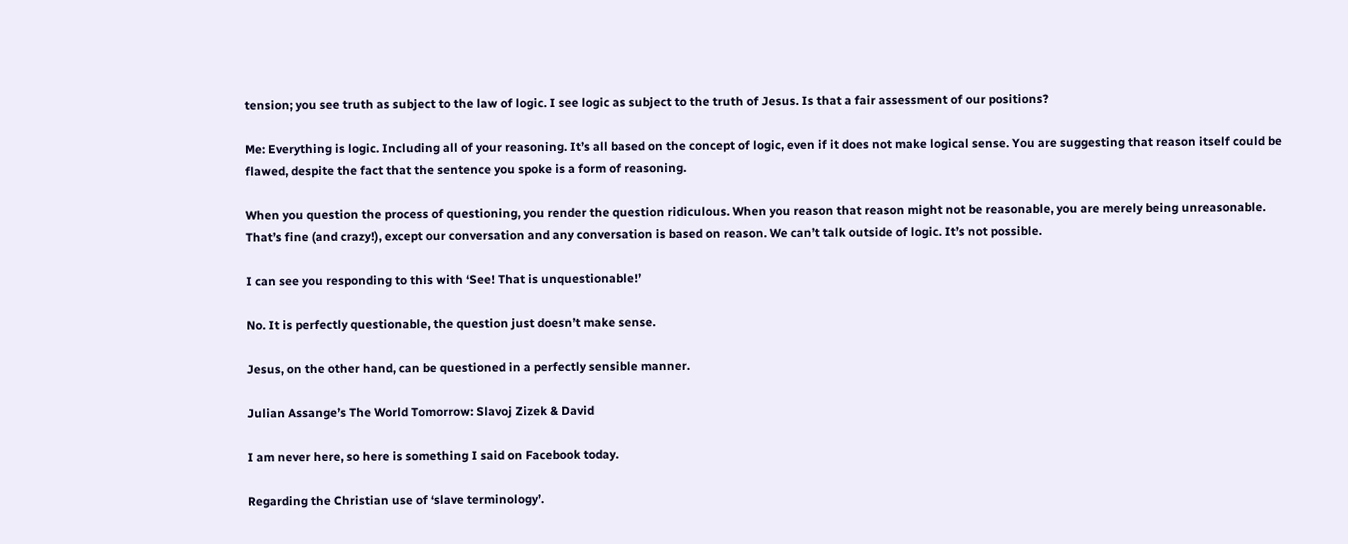tension; you see truth as subject to the law of logic. I see logic as subject to the truth of Jesus. Is that a fair assessment of our positions?

Me: Everything is logic. Including all of your reasoning. It’s all based on the concept of logic, even if it does not make logical sense. You are suggesting that reason itself could be flawed, despite the fact that the sentence you spoke is a form of reasoning.

When you question the process of questioning, you render the question ridiculous. When you reason that reason might not be reasonable, you are merely being unreasonable. That’s fine (and crazy!), except our conversation and any conversation is based on reason. We can’t talk outside of logic. It’s not possible.

I can see you responding to this with ‘See! That is unquestionable!’

No. It is perfectly questionable, the question just doesn’t make sense.

Jesus, on the other hand, can be questioned in a perfectly sensible manner.

Julian Assange’s The World Tomorrow: Slavoj Zizek & David

I am never here, so here is something I said on Facebook today.

Regarding the Christian use of ‘slave terminology’.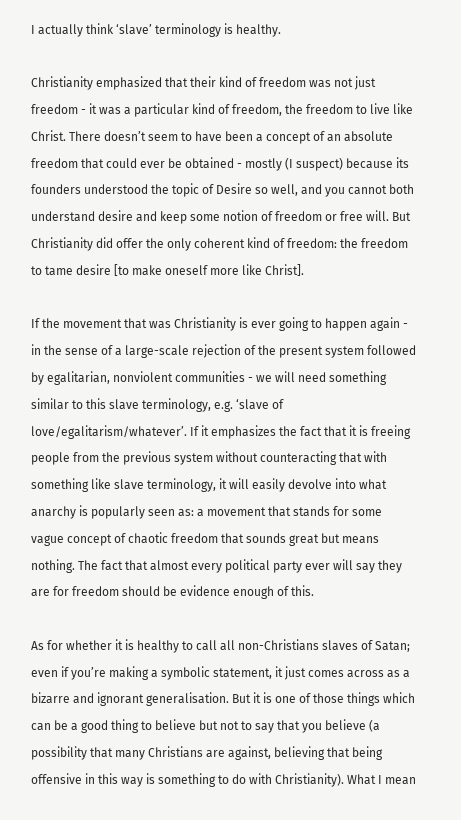I actually think ‘slave’ terminology is healthy.

Christianity emphasized that their kind of freedom was not just freedom - it was a particular kind of freedom, the freedom to live like Christ. There doesn’t seem to have been a concept of an absolute freedom that could ever be obtained - mostly (I suspect) because its founders understood the topic of Desire so well, and you cannot both understand desire and keep some notion of freedom or free will. But Christianity did offer the only coherent kind of freedom: the freedom to tame desire [to make oneself more like Christ].

If the movement that was Christianity is ever going to happen again - in the sense of a large-scale rejection of the present system followed by egalitarian, nonviolent communities - we will need something similar to this slave terminology, e.g. ‘slave of love/egalitarism/whatever’. If it emphasizes the fact that it is freeing people from the previous system without counteracting that with something like slave terminology, it will easily devolve into what anarchy is popularly seen as: a movement that stands for some vague concept of chaotic freedom that sounds great but means nothing. The fact that almost every political party ever will say they are for freedom should be evidence enough of this.

As for whether it is healthy to call all non-Christians slaves of Satan; even if you’re making a symbolic statement, it just comes across as a bizarre and ignorant generalisation. But it is one of those things which can be a good thing to believe but not to say that you believe (a possibility that many Christians are against, believing that being offensive in this way is something to do with Christianity). What I mean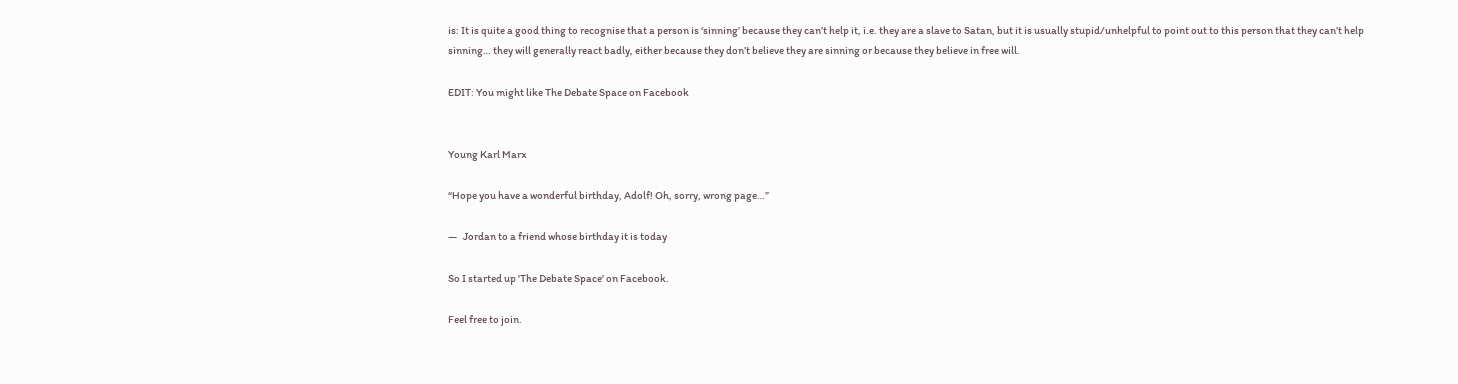is: It is quite a good thing to recognise that a person is ‘sinning’ because they can’t help it, i.e. they are a slave to Satan, but it is usually stupid/unhelpful to point out to this person that they can’t help sinning… they will generally react badly, either because they don’t believe they are sinning or because they believe in free will.

EDIT: You might like The Debate Space on Facebook


Young Karl Marx

“Hope you have a wonderful birthday, Adolf! Oh, sorry, wrong page…”

—   Jordan to a friend whose birthday it is today

So I started up 'The Debate Space' on Facebook.

Feel free to join.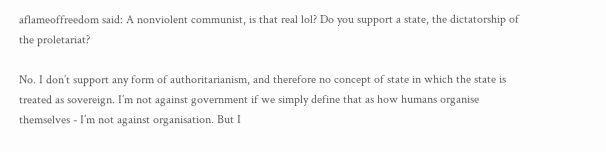aflameoffreedom said: A nonviolent communist, is that real lol? Do you support a state, the dictatorship of the proletariat?

No. I don’t support any form of authoritarianism, and therefore no concept of state in which the state is treated as sovereign. I’m not against government if we simply define that as how humans organise themselves - I’m not against organisation. But I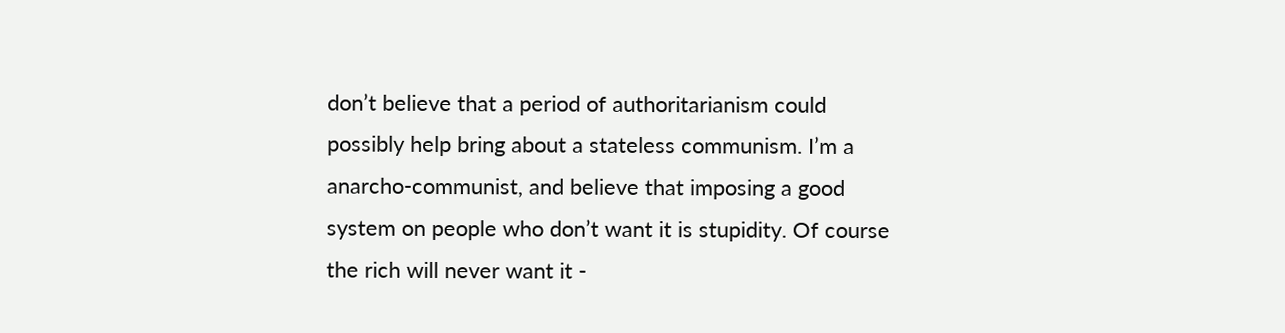don’t believe that a period of authoritarianism could possibly help bring about a stateless communism. I’m a anarcho-communist, and believe that imposing a good system on people who don’t want it is stupidity. Of course the rich will never want it -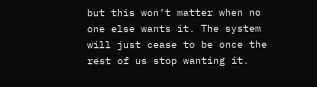but this won’t matter when no one else wants it. The system will just cease to be once the rest of us stop wanting it.